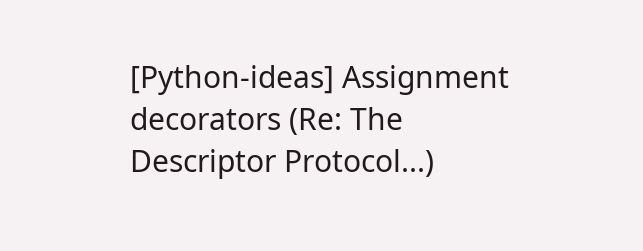[Python-ideas] Assignment decorators (Re: The Descriptor Protocol...)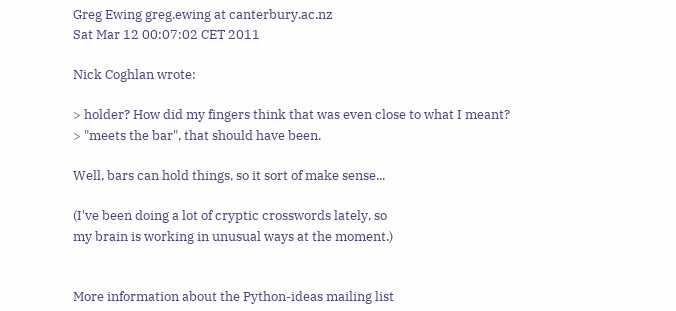Greg Ewing greg.ewing at canterbury.ac.nz
Sat Mar 12 00:07:02 CET 2011

Nick Coghlan wrote:

> holder? How did my fingers think that was even close to what I meant?
> "meets the bar", that should have been.

Well, bars can hold things, so it sort of make sense...

(I've been doing a lot of cryptic crosswords lately, so
my brain is working in unusual ways at the moment.)


More information about the Python-ideas mailing list